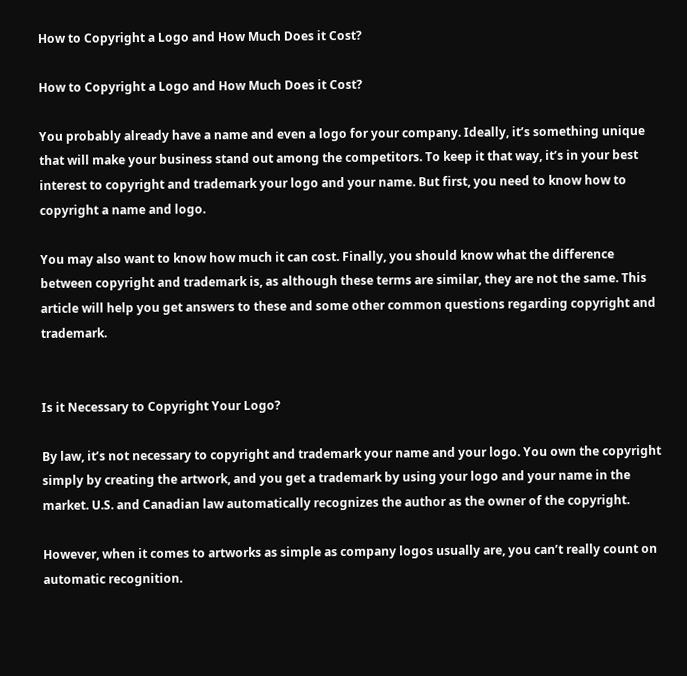How to Copyright a Logo and How Much Does it Cost?

How to Copyright a Logo and How Much Does it Cost?

You probably already have a name and even a logo for your company. Ideally, it’s something unique that will make your business stand out among the competitors. To keep it that way, it’s in your best interest to copyright and trademark your logo and your name. But first, you need to know how to copyright a name and logo.

You may also want to know how much it can cost. Finally, you should know what the difference between copyright and trademark is, as although these terms are similar, they are not the same. This article will help you get answers to these and some other common questions regarding copyright and trademark.


Is it Necessary to Copyright Your Logo?

By law, it’s not necessary to copyright and trademark your name and your logo. You own the copyright simply by creating the artwork, and you get a trademark by using your logo and your name in the market. U.S. and Canadian law automatically recognizes the author as the owner of the copyright.

However, when it comes to artworks as simple as company logos usually are, you can’t really count on automatic recognition.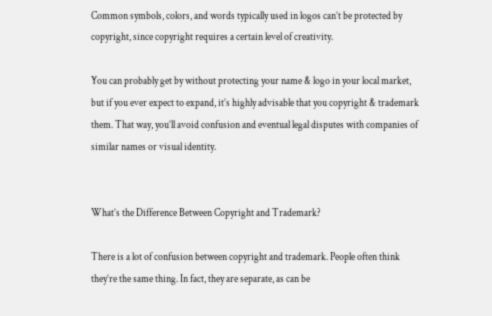Common symbols, colors, and words typically used in logos can’t be protected by copyright, since copyright requires a certain level of creativity.

You can probably get by without protecting your name & logo in your local market, but if you ever expect to expand, it’s highly advisable that you copyright & trademark them. That way, you’ll avoid confusion and eventual legal disputes with companies of similar names or visual identity.


What’s the Difference Between Copyright and Trademark?

There is a lot of confusion between copyright and trademark. People often think they’re the same thing. In fact, they are separate, as can be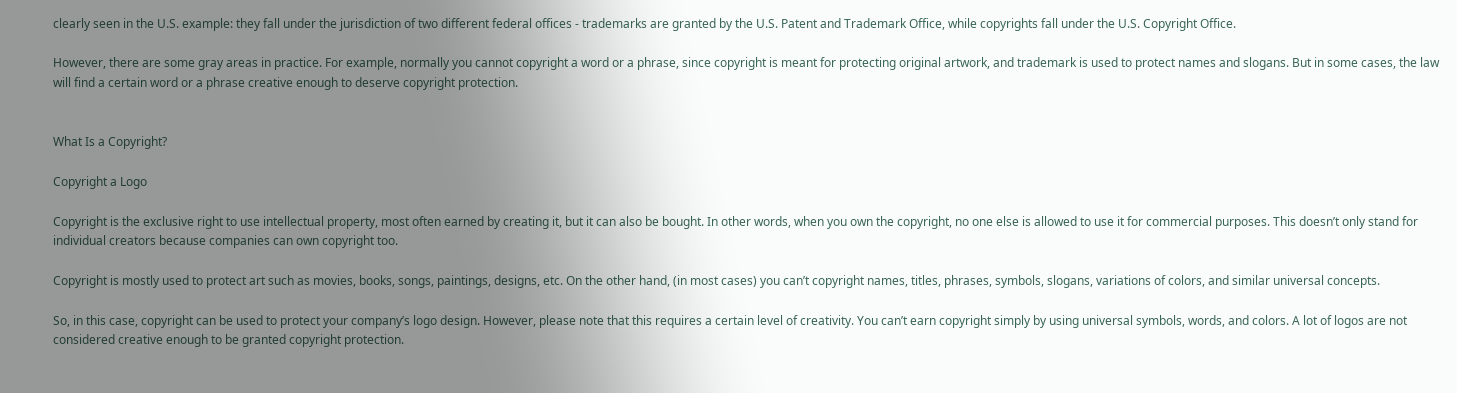clearly seen in the U.S. example: they fall under the jurisdiction of two different federal offices - trademarks are granted by the U.S. Patent and Trademark Office, while copyrights fall under the U.S. Copyright Office.

However, there are some gray areas in practice. For example, normally you cannot copyright a word or a phrase, since copyright is meant for protecting original artwork, and trademark is used to protect names and slogans. But in some cases, the law will find a certain word or a phrase creative enough to deserve copyright protection.


What Is a Copyright?

Copyright a Logo

Copyright is the exclusive right to use intellectual property, most often earned by creating it, but it can also be bought. In other words, when you own the copyright, no one else is allowed to use it for commercial purposes. This doesn’t only stand for individual creators because companies can own copyright too.

Copyright is mostly used to protect art such as movies, books, songs, paintings, designs, etc. On the other hand, (in most cases) you can’t copyright names, titles, phrases, symbols, slogans, variations of colors, and similar universal concepts.

So, in this case, copyright can be used to protect your company’s logo design. However, please note that this requires a certain level of creativity. You can’t earn copyright simply by using universal symbols, words, and colors. A lot of logos are not considered creative enough to be granted copyright protection.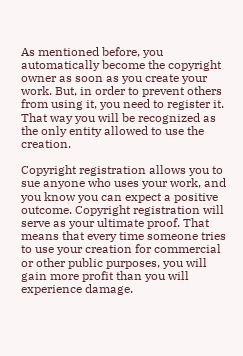As mentioned before, you automatically become the copyright owner as soon as you create your work. But, in order to prevent others from using it, you need to register it. That way you will be recognized as the only entity allowed to use the creation.

Copyright registration allows you to sue anyone who uses your work, and you know you can expect a positive outcome. Copyright registration will serve as your ultimate proof. That means that every time someone tries to use your creation for commercial or other public purposes, you will gain more profit than you will experience damage.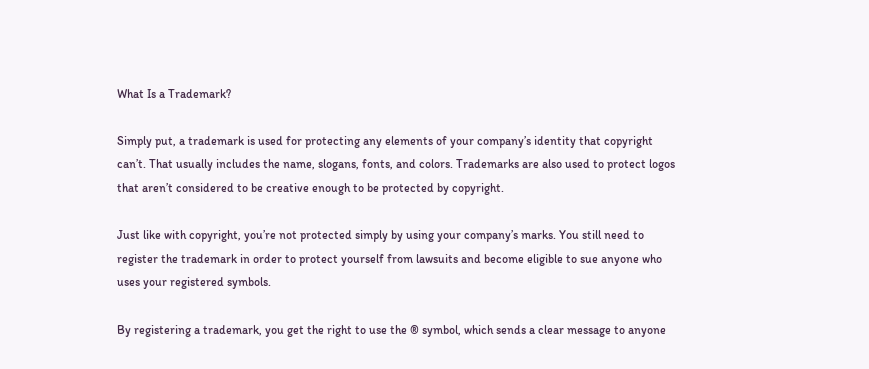What Is a Trademark?

Simply put, a trademark is used for protecting any elements of your company’s identity that copyright can’t. That usually includes the name, slogans, fonts, and colors. Trademarks are also used to protect logos that aren’t considered to be creative enough to be protected by copyright.

Just like with copyright, you’re not protected simply by using your company’s marks. You still need to register the trademark in order to protect yourself from lawsuits and become eligible to sue anyone who uses your registered symbols.

By registering a trademark, you get the right to use the ® symbol, which sends a clear message to anyone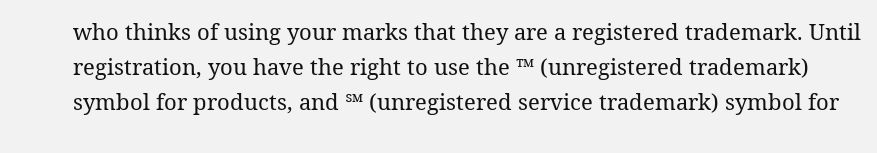who thinks of using your marks that they are a registered trademark. Until registration, you have the right to use the ™ (unregistered trademark) symbol for products, and ℠ (unregistered service trademark) symbol for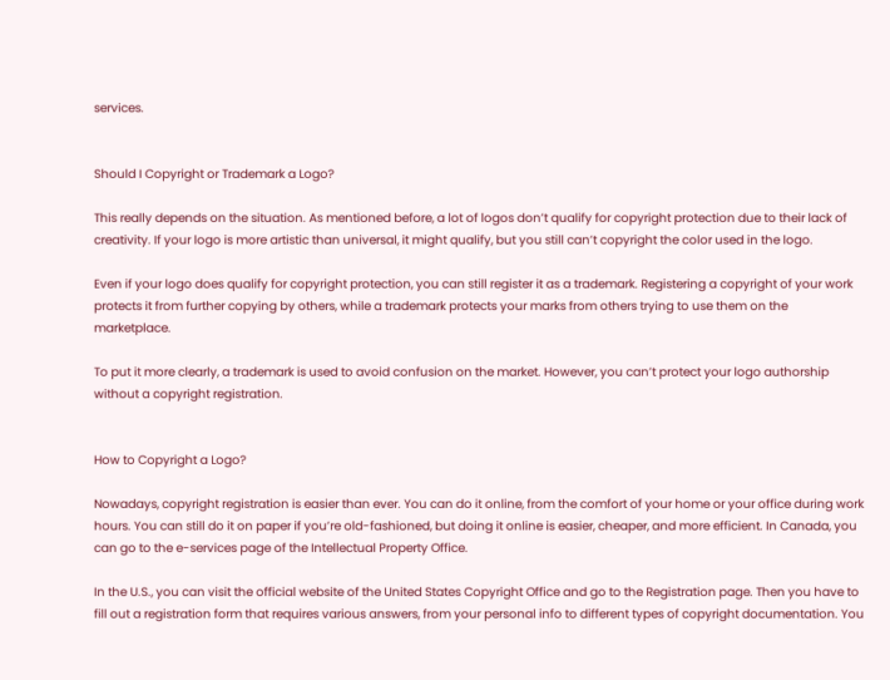services.


Should I Copyright or Trademark a Logo?

This really depends on the situation. As mentioned before, a lot of logos don’t qualify for copyright protection due to their lack of creativity. If your logo is more artistic than universal, it might qualify, but you still can’t copyright the color used in the logo.

Even if your logo does qualify for copyright protection, you can still register it as a trademark. Registering a copyright of your work protects it from further copying by others, while a trademark protects your marks from others trying to use them on the marketplace.

To put it more clearly, a trademark is used to avoid confusion on the market. However, you can’t protect your logo authorship without a copyright registration.


How to Copyright a Logo?

Nowadays, copyright registration is easier than ever. You can do it online, from the comfort of your home or your office during work hours. You can still do it on paper if you’re old-fashioned, but doing it online is easier, cheaper, and more efficient. In Canada, you can go to the e-services page of the Intellectual Property Office.

In the U.S., you can visit the official website of the United States Copyright Office and go to the Registration page. Then you have to fill out a registration form that requires various answers, from your personal info to different types of copyright documentation. You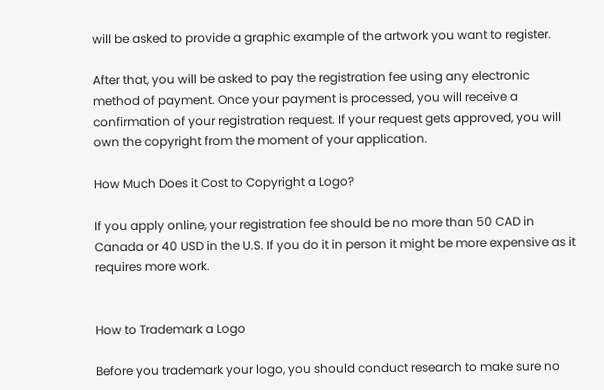will be asked to provide a graphic example of the artwork you want to register.

After that, you will be asked to pay the registration fee using any electronic method of payment. Once your payment is processed, you will receive a confirmation of your registration request. If your request gets approved, you will own the copyright from the moment of your application.

How Much Does it Cost to Copyright a Logo?

If you apply online, your registration fee should be no more than 50 CAD in Canada or 40 USD in the U.S. If you do it in person it might be more expensive as it requires more work.


How to Trademark a Logo

Before you trademark your logo, you should conduct research to make sure no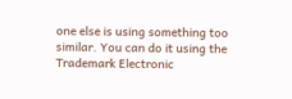one else is using something too similar. You can do it using the Trademark Electronic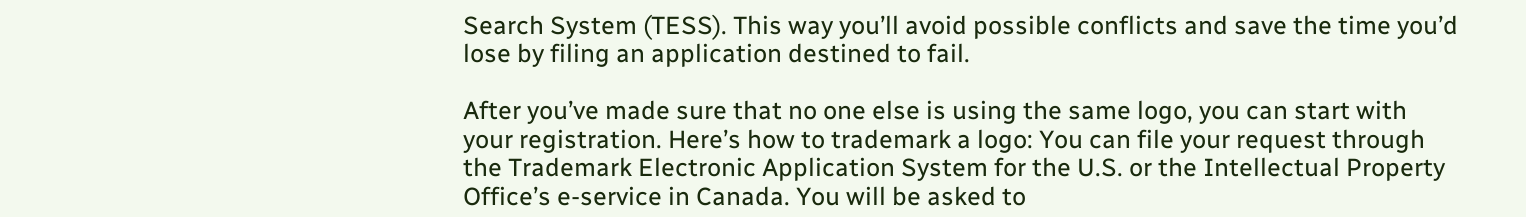Search System (TESS). This way you’ll avoid possible conflicts and save the time you’d lose by filing an application destined to fail.

After you’ve made sure that no one else is using the same logo, you can start with your registration. Here’s how to trademark a logo: You can file your request through the Trademark Electronic Application System for the U.S. or the Intellectual Property Office’s e-service in Canada. You will be asked to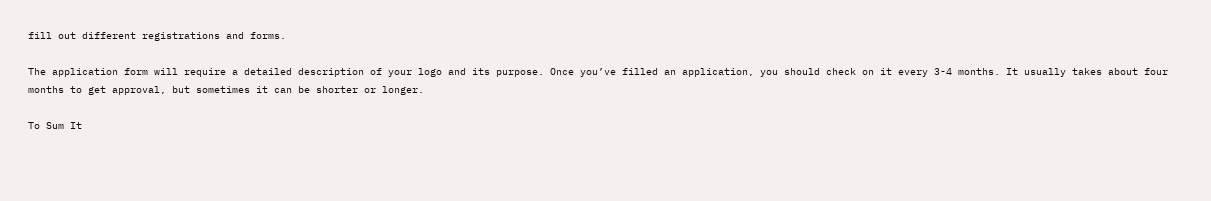fill out different registrations and forms.

The application form will require a detailed description of your logo and its purpose. Once you’ve filled an application, you should check on it every 3-4 months. It usually takes about four months to get approval, but sometimes it can be shorter or longer.

To Sum It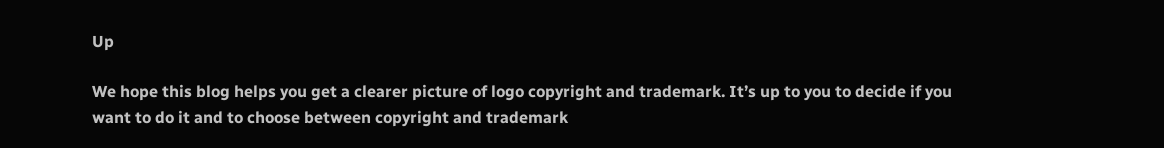Up

We hope this blog helps you get a clearer picture of logo copyright and trademark. It’s up to you to decide if you want to do it and to choose between copyright and trademark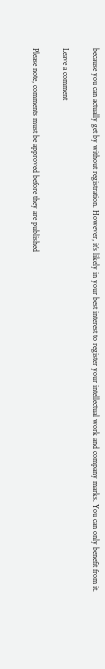because you can actually get by without registration. However, it’s likely in your best interest to register your intellectual work and company marks. You can only benefit from it.

Leave a comment

Please note, comments must be approved before they are published